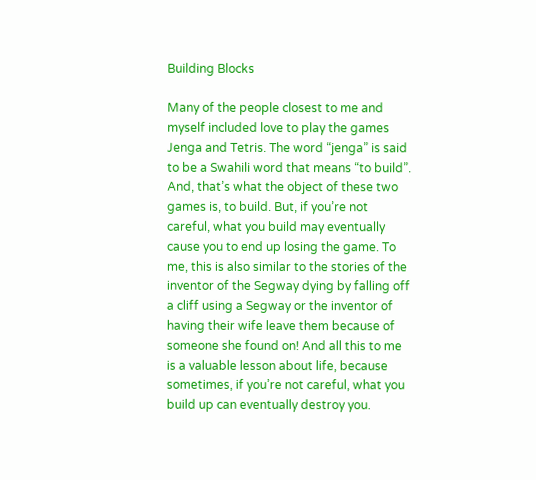Building Blocks

Many of the people closest to me and myself included love to play the games Jenga and Tetris. The word “jenga” is said to be a Swahili word that means “to build”. And, that’s what the object of these two games is, to build. But, if you’re not careful, what you build may eventually cause you to end up losing the game. To me, this is also similar to the stories of the inventor of the Segway dying by falling off a cliff using a Segway or the inventor of having their wife leave them because of someone she found on! And all this to me is a valuable lesson about life, because sometimes, if you’re not careful, what you build up can eventually destroy you.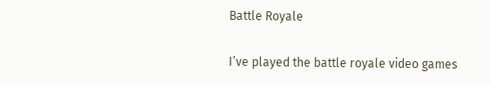Battle Royale

I’ve played the battle royale video games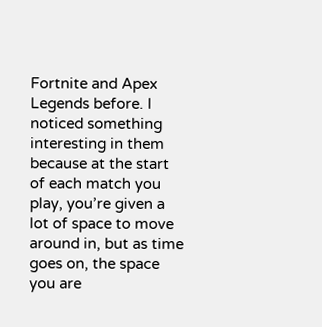Fortnite and Apex Legends before. I noticed something interesting in them because at the start of each match you play, you’re given a lot of space to move around in, but as time goes on, the space you are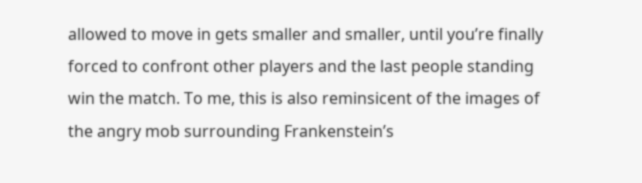allowed to move in gets smaller and smaller, until you’re finally forced to confront other players and the last people standing win the match. To me, this is also reminsicent of the images of the angry mob surrounding Frankenstein’s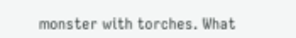monster with torches. What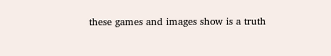these games and images show is a truth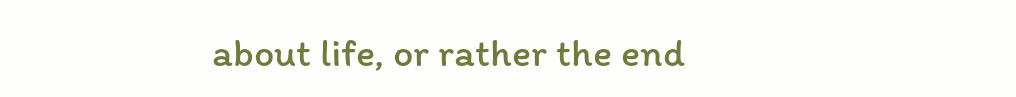about life, or rather the end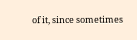of it, since sometimes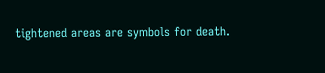tightened areas are symbols for death.